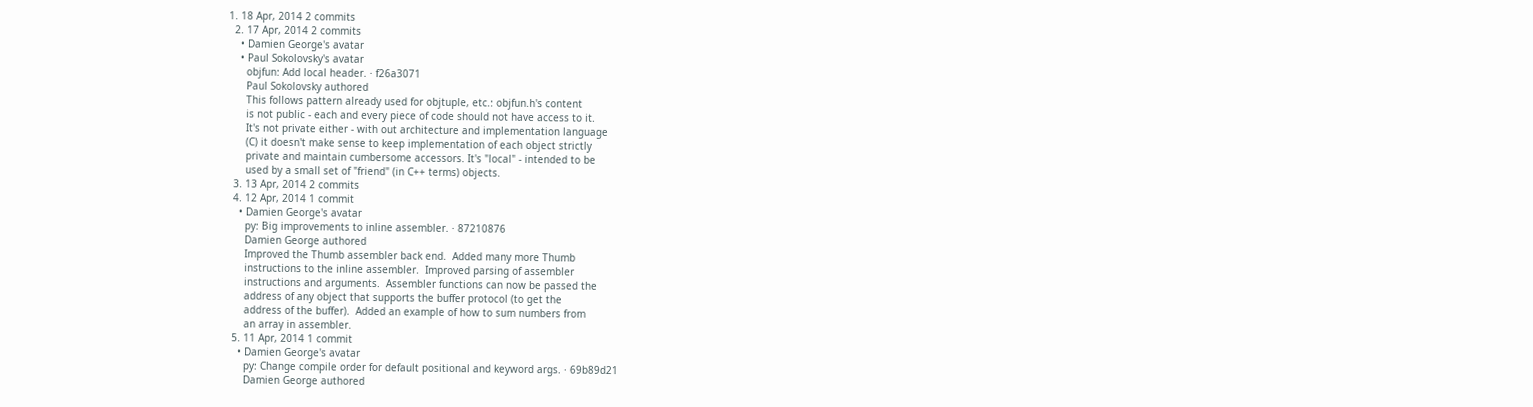1. 18 Apr, 2014 2 commits
  2. 17 Apr, 2014 2 commits
    • Damien George's avatar
    • Paul Sokolovsky's avatar
      objfun: Add local header. · f26a3071
      Paul Sokolovsky authored
      This follows pattern already used for objtuple, etc.: objfun.h's content
      is not public - each and every piece of code should not have access to it.
      It's not private either - with out architecture and implementation language
      (C) it doesn't make sense to keep implementation of each object strictly
      private and maintain cumbersome accessors. It's "local" - intended to be
      used by a small set of "friend" (in C++ terms) objects.
  3. 13 Apr, 2014 2 commits
  4. 12 Apr, 2014 1 commit
    • Damien George's avatar
      py: Big improvements to inline assembler. · 87210876
      Damien George authored
      Improved the Thumb assembler back end.  Added many more Thumb
      instructions to the inline assembler.  Improved parsing of assembler
      instructions and arguments.  Assembler functions can now be passed the
      address of any object that supports the buffer protocol (to get the
      address of the buffer).  Added an example of how to sum numbers from
      an array in assembler.
  5. 11 Apr, 2014 1 commit
    • Damien George's avatar
      py: Change compile order for default positional and keyword args. · 69b89d21
      Damien George authored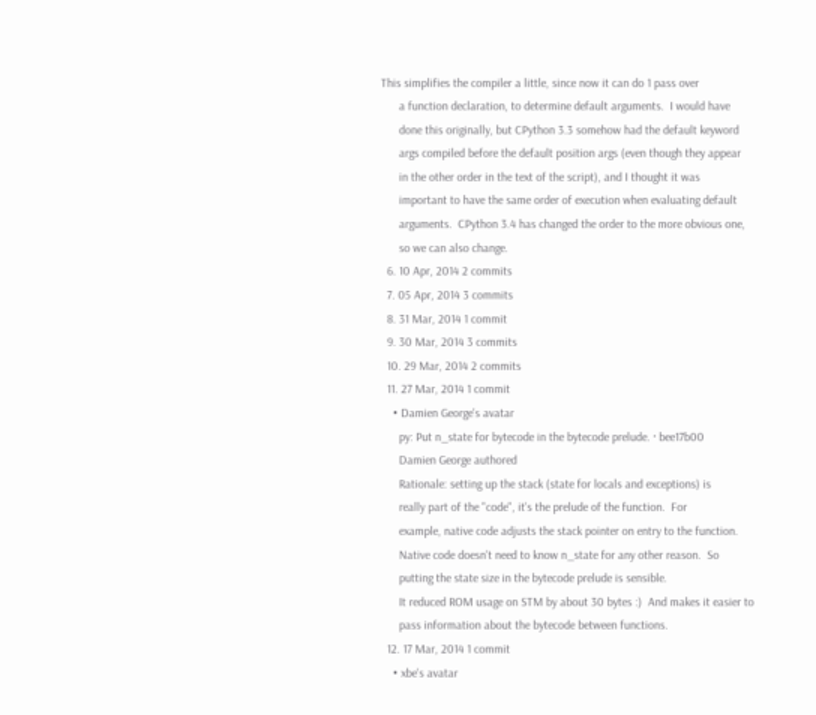This simplifies the compiler a little, since now it can do 1 pass over
      a function declaration, to determine default arguments.  I would have
      done this originally, but CPython 3.3 somehow had the default keyword
      args compiled before the default position args (even though they appear
      in the other order in the text of the script), and I thought it was
      important to have the same order of execution when evaluating default
      arguments.  CPython 3.4 has changed the order to the more obvious one,
      so we can also change.
  6. 10 Apr, 2014 2 commits
  7. 05 Apr, 2014 3 commits
  8. 31 Mar, 2014 1 commit
  9. 30 Mar, 2014 3 commits
  10. 29 Mar, 2014 2 commits
  11. 27 Mar, 2014 1 commit
    • Damien George's avatar
      py: Put n_state for bytecode in the bytecode prelude. · bee17b00
      Damien George authored
      Rationale: setting up the stack (state for locals and exceptions) is
      really part of the "code", it's the prelude of the function.  For
      example, native code adjusts the stack pointer on entry to the function.
      Native code doesn't need to know n_state for any other reason.  So
      putting the state size in the bytecode prelude is sensible.
      It reduced ROM usage on STM by about 30 bytes :)  And makes it easier to
      pass information about the bytecode between functions.
  12. 17 Mar, 2014 1 commit
    • xbe's avatar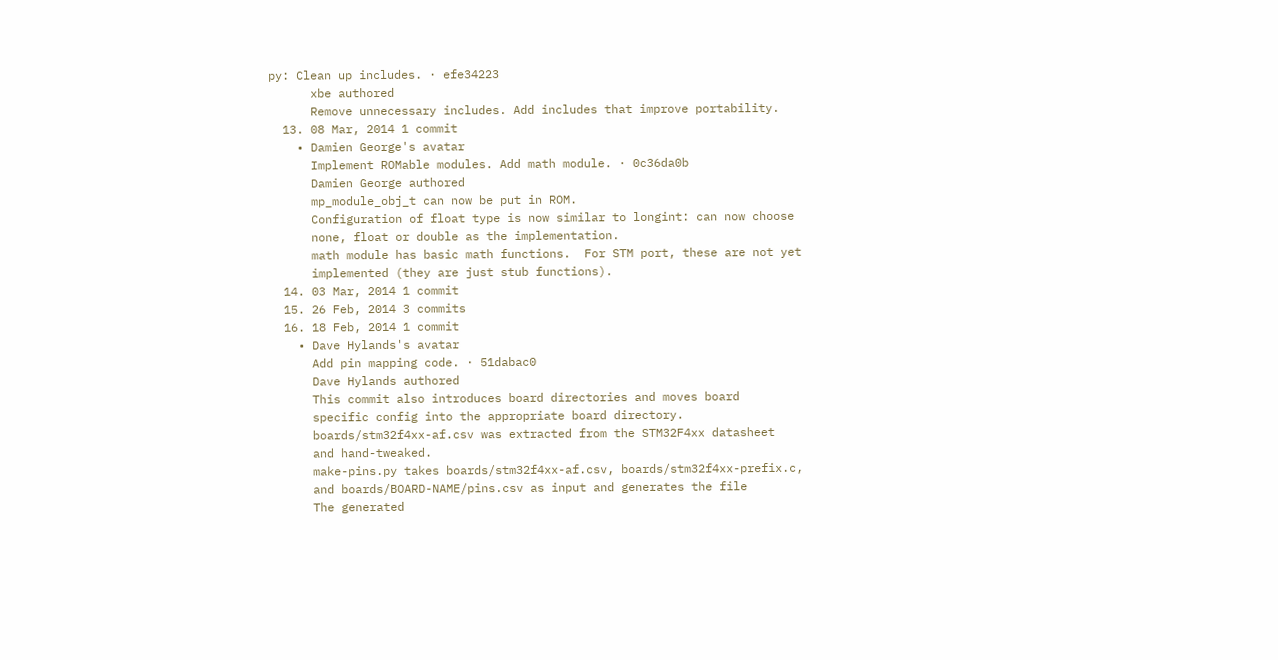py: Clean up includes. · efe34223
      xbe authored
      Remove unnecessary includes. Add includes that improve portability.
  13. 08 Mar, 2014 1 commit
    • Damien George's avatar
      Implement ROMable modules. Add math module. · 0c36da0b
      Damien George authored
      mp_module_obj_t can now be put in ROM.
      Configuration of float type is now similar to longint: can now choose
      none, float or double as the implementation.
      math module has basic math functions.  For STM port, these are not yet
      implemented (they are just stub functions).
  14. 03 Mar, 2014 1 commit
  15. 26 Feb, 2014 3 commits
  16. 18 Feb, 2014 1 commit
    • Dave Hylands's avatar
      Add pin mapping code. · 51dabac0
      Dave Hylands authored
      This commit also introduces board directories and moves board
      specific config into the appropriate board directory.
      boards/stm32f4xx-af.csv was extracted from the STM32F4xx datasheet
      and hand-tweaked.
      make-pins.py takes boards/stm32f4xx-af.csv, boards/stm32f4xx-prefix.c,
      and boards/BOARD-NAME/pins.csv as input and generates the file
      The generated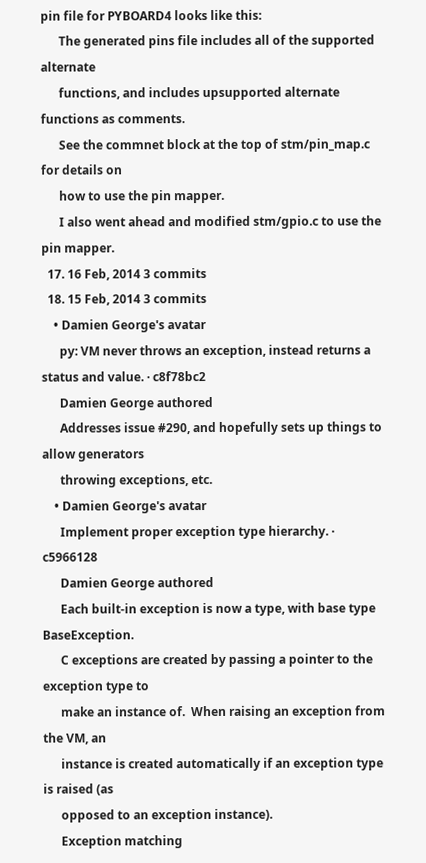pin file for PYBOARD4 looks like this:
      The generated pins file includes all of the supported alternate
      functions, and includes upsupported alternate functions as comments.
      See the commnet block at the top of stm/pin_map.c for details on
      how to use the pin mapper.
      I also went ahead and modified stm/gpio.c to use the pin mapper.
  17. 16 Feb, 2014 3 commits
  18. 15 Feb, 2014 3 commits
    • Damien George's avatar
      py: VM never throws an exception, instead returns a status and value. · c8f78bc2
      Damien George authored
      Addresses issue #290, and hopefully sets up things to allow generators
      throwing exceptions, etc.
    • Damien George's avatar
      Implement proper exception type hierarchy. · c5966128
      Damien George authored
      Each built-in exception is now a type, with base type BaseException.
      C exceptions are created by passing a pointer to the exception type to
      make an instance of.  When raising an exception from the VM, an
      instance is created automatically if an exception type is raised (as
      opposed to an exception instance).
      Exception matching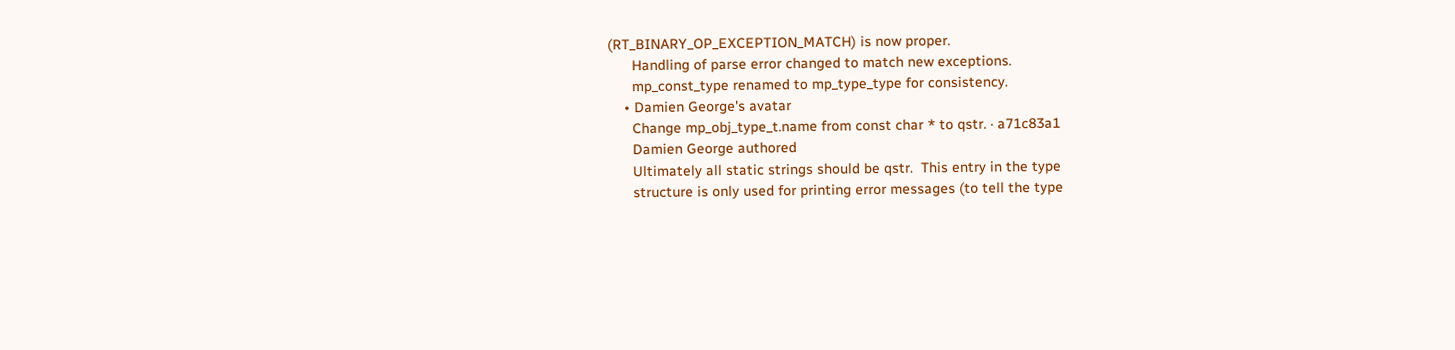(RT_BINARY_OP_EXCEPTION_MATCH) is now proper.
      Handling of parse error changed to match new exceptions.
      mp_const_type renamed to mp_type_type for consistency.
    • Damien George's avatar
      Change mp_obj_type_t.name from const char * to qstr. · a71c83a1
      Damien George authored
      Ultimately all static strings should be qstr.  This entry in the type
      structure is only used for printing error messages (to tell the type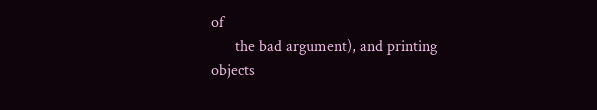of
      the bad argument), and printing objects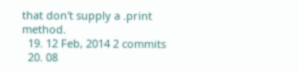that don't supply a .print method.
  19. 12 Feb, 2014 2 commits
  20. 08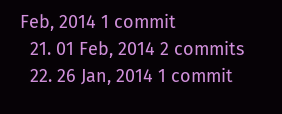Feb, 2014 1 commit
  21. 01 Feb, 2014 2 commits
  22. 26 Jan, 2014 1 commit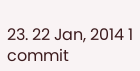23. 22 Jan, 2014 1 commit